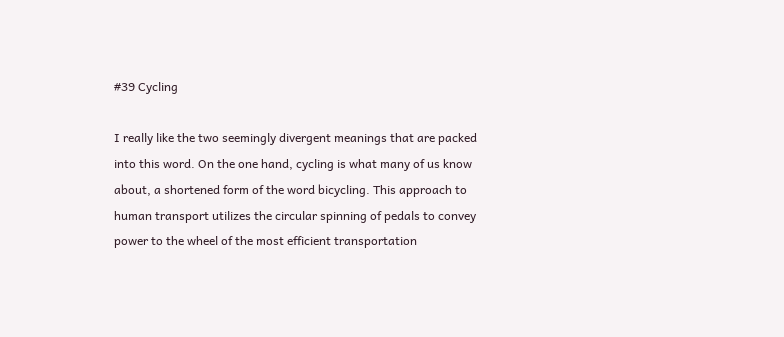#39 Cycling

I really like the two seemingly divergent meanings that are packed into this word. On the one hand, cycling is what many of us know about, a shortened form of the word bicycling. This approach to human transport utilizes the circular spinning of pedals to convey power to the wheel of the most efficient transportation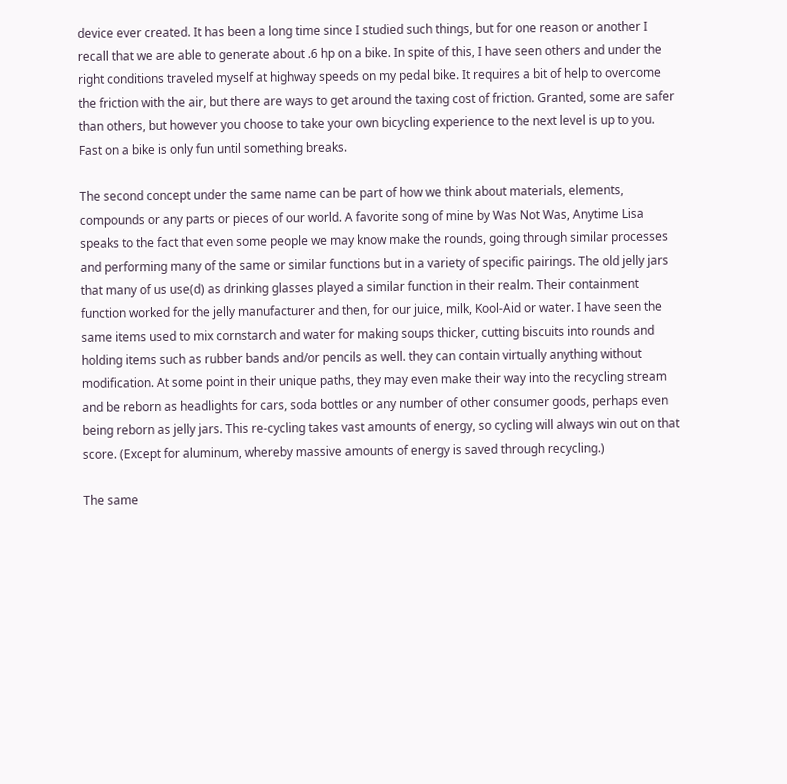device ever created. It has been a long time since I studied such things, but for one reason or another I recall that we are able to generate about .6 hp on a bike. In spite of this, I have seen others and under the right conditions traveled myself at highway speeds on my pedal bike. It requires a bit of help to overcome the friction with the air, but there are ways to get around the taxing cost of friction. Granted, some are safer than others, but however you choose to take your own bicycling experience to the next level is up to you. Fast on a bike is only fun until something breaks.

The second concept under the same name can be part of how we think about materials, elements, compounds or any parts or pieces of our world. A favorite song of mine by Was Not Was, Anytime Lisa speaks to the fact that even some people we may know make the rounds, going through similar processes and performing many of the same or similar functions but in a variety of specific pairings. The old jelly jars that many of us use(d) as drinking glasses played a similar function in their realm. Their containment function worked for the jelly manufacturer and then, for our juice, milk, Kool-Aid or water. I have seen the same items used to mix cornstarch and water for making soups thicker, cutting biscuits into rounds and holding items such as rubber bands and/or pencils as well. they can contain virtually anything without modification. At some point in their unique paths, they may even make their way into the recycling stream and be reborn as headlights for cars, soda bottles or any number of other consumer goods, perhaps even being reborn as jelly jars. This re-cycling takes vast amounts of energy, so cycling will always win out on that score. (Except for aluminum, whereby massive amounts of energy is saved through recycling.)

The same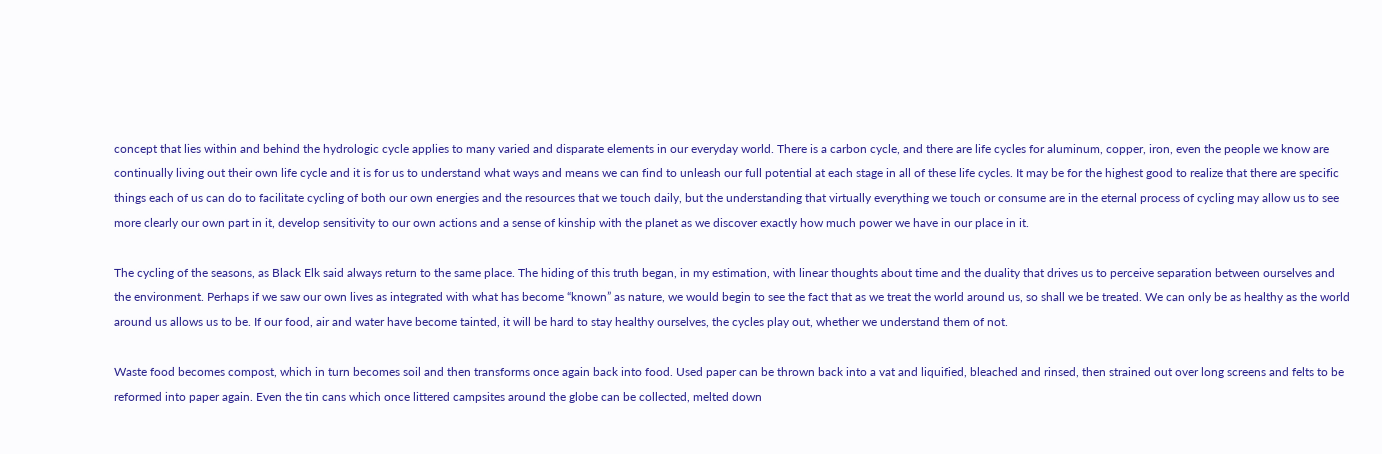concept that lies within and behind the hydrologic cycle applies to many varied and disparate elements in our everyday world. There is a carbon cycle, and there are life cycles for aluminum, copper, iron, even the people we know are continually living out their own life cycle and it is for us to understand what ways and means we can find to unleash our full potential at each stage in all of these life cycles. It may be for the highest good to realize that there are specific things each of us can do to facilitate cycling of both our own energies and the resources that we touch daily, but the understanding that virtually everything we touch or consume are in the eternal process of cycling may allow us to see more clearly our own part in it, develop sensitivity to our own actions and a sense of kinship with the planet as we discover exactly how much power we have in our place in it.

The cycling of the seasons, as Black Elk said always return to the same place. The hiding of this truth began, in my estimation, with linear thoughts about time and the duality that drives us to perceive separation between ourselves and the environment. Perhaps if we saw our own lives as integrated with what has become “known” as nature, we would begin to see the fact that as we treat the world around us, so shall we be treated. We can only be as healthy as the world around us allows us to be. If our food, air and water have become tainted, it will be hard to stay healthy ourselves, the cycles play out, whether we understand them of not.

Waste food becomes compost, which in turn becomes soil and then transforms once again back into food. Used paper can be thrown back into a vat and liquified, bleached and rinsed, then strained out over long screens and felts to be reformed into paper again. Even the tin cans which once littered campsites around the globe can be collected, melted down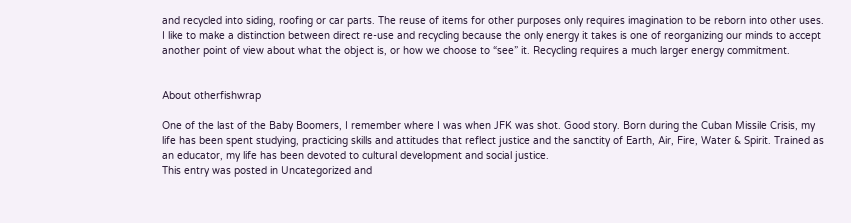and recycled into siding, roofing or car parts. The reuse of items for other purposes only requires imagination to be reborn into other uses. I like to make a distinction between direct re-use and recycling because the only energy it takes is one of reorganizing our minds to accept another point of view about what the object is, or how we choose to “see” it. Recycling requires a much larger energy commitment.


About otherfishwrap

One of the last of the Baby Boomers, I remember where I was when JFK was shot. Good story. Born during the Cuban Missile Crisis, my life has been spent studying, practicing skills and attitudes that reflect justice and the sanctity of Earth, Air, Fire, Water & Spirit. Trained as an educator, my life has been devoted to cultural development and social justice.
This entry was posted in Uncategorized and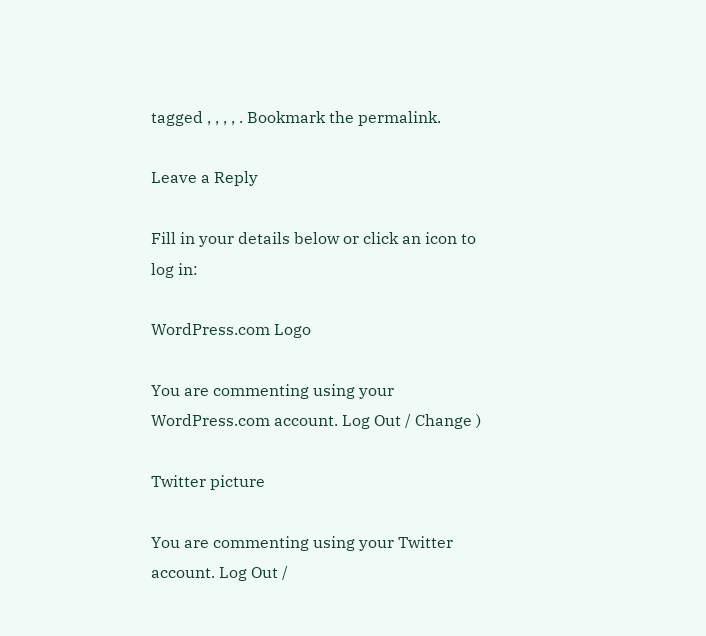tagged , , , , . Bookmark the permalink.

Leave a Reply

Fill in your details below or click an icon to log in:

WordPress.com Logo

You are commenting using your WordPress.com account. Log Out / Change )

Twitter picture

You are commenting using your Twitter account. Log Out /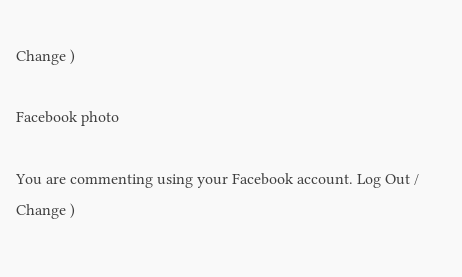Change )

Facebook photo

You are commenting using your Facebook account. Log Out / Change )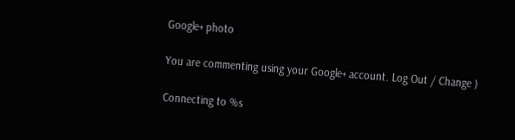Google+ photo

You are commenting using your Google+ account. Log Out / Change )

Connecting to %s